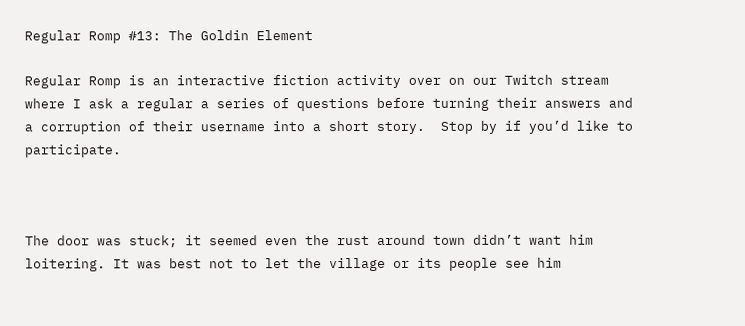Regular Romp #13: The Goldin Element

Regular Romp is an interactive fiction activity over on our Twitch stream where I ask a regular a series of questions before turning their answers and a corruption of their username into a short story.  Stop by if you’d like to participate.



The door was stuck; it seemed even the rust around town didn’t want him loitering. It was best not to let the village or its people see him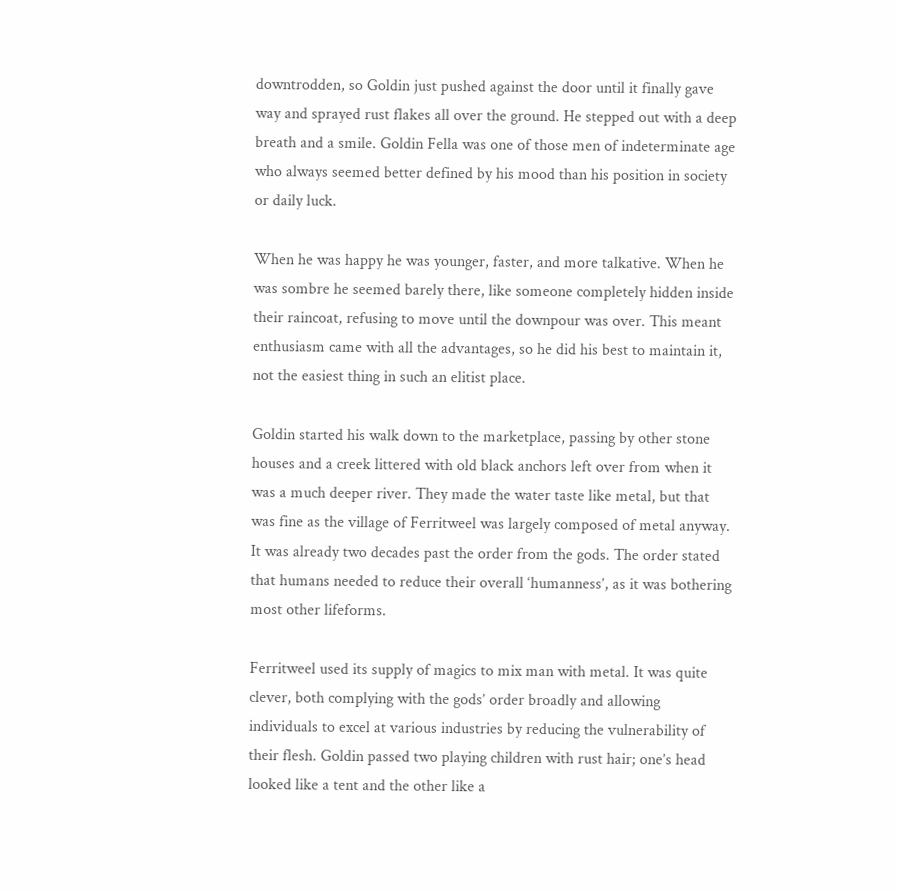downtrodden, so Goldin just pushed against the door until it finally gave way and sprayed rust flakes all over the ground. He stepped out with a deep breath and a smile. Goldin Fella was one of those men of indeterminate age who always seemed better defined by his mood than his position in society or daily luck.

When he was happy he was younger, faster, and more talkative. When he was sombre he seemed barely there, like someone completely hidden inside their raincoat, refusing to move until the downpour was over. This meant enthusiasm came with all the advantages, so he did his best to maintain it, not the easiest thing in such an elitist place.

Goldin started his walk down to the marketplace, passing by other stone houses and a creek littered with old black anchors left over from when it was a much deeper river. They made the water taste like metal, but that was fine as the village of Ferritweel was largely composed of metal anyway. It was already two decades past the order from the gods. The order stated that humans needed to reduce their overall ‘humanness’, as it was bothering most other lifeforms.

Ferritweel used its supply of magics to mix man with metal. It was quite clever, both complying with the gods’ order broadly and allowing individuals to excel at various industries by reducing the vulnerability of their flesh. Goldin passed two playing children with rust hair; one’s head looked like a tent and the other like a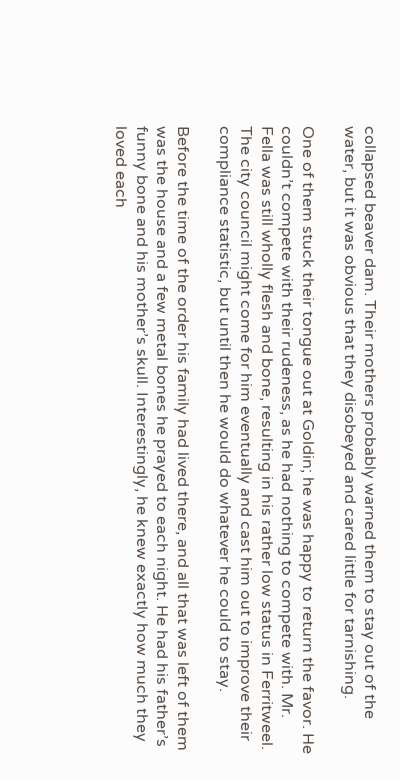collapsed beaver dam. Their mothers probably warned them to stay out of the water, but it was obvious that they disobeyed and cared little for tarnishing.

One of them stuck their tongue out at Goldin; he was happy to return the favor. He couldn’t compete with their rudeness, as he had nothing to compete with. Mr. Fella was still wholly flesh and bone, resulting in his rather low status in Ferritweel. The city council might come for him eventually and cast him out to improve their compliance statistic, but until then he would do whatever he could to stay.

Before the time of the order his family had lived there, and all that was left of them was the house and a few metal bones he prayed to each night. He had his father’s funny bone and his mother’s skull. Interestingly, he knew exactly how much they loved each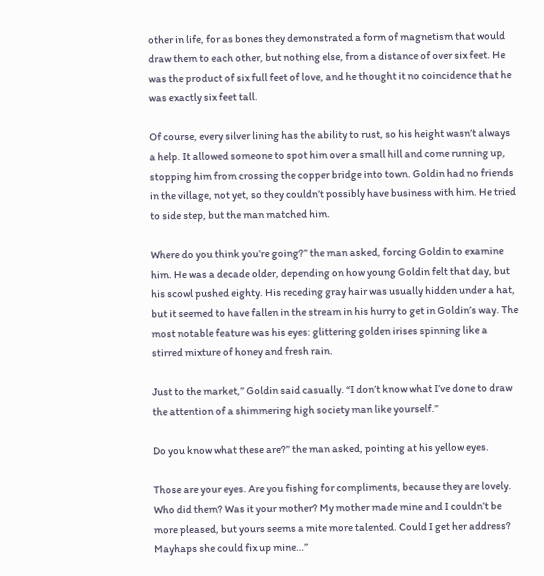other in life, for as bones they demonstrated a form of magnetism that would draw them to each other, but nothing else, from a distance of over six feet. He was the product of six full feet of love, and he thought it no coincidence that he was exactly six feet tall.

Of course, every silver lining has the ability to rust, so his height wasn’t always a help. It allowed someone to spot him over a small hill and come running up, stopping him from crossing the copper bridge into town. Goldin had no friends in the village, not yet, so they couldn’t possibly have business with him. He tried to side step, but the man matched him.

Where do you think you’re going?” the man asked, forcing Goldin to examine him. He was a decade older, depending on how young Goldin felt that day, but his scowl pushed eighty. His receding gray hair was usually hidden under a hat, but it seemed to have fallen in the stream in his hurry to get in Goldin’s way. The most notable feature was his eyes: glittering golden irises spinning like a stirred mixture of honey and fresh rain.

Just to the market,” Goldin said casually. “I don’t know what I’ve done to draw the attention of a shimmering high society man like yourself.”

Do you know what these are?” the man asked, pointing at his yellow eyes.

Those are your eyes. Are you fishing for compliments, because they are lovely. Who did them? Was it your mother? My mother made mine and I couldn’t be more pleased, but yours seems a mite more talented. Could I get her address? Mayhaps she could fix up mine…”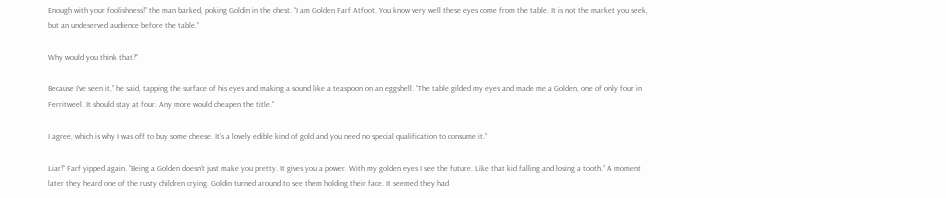Enough with your foolishness!” the man barked, poking Goldin in the chest. “I am Golden Farf Atfoot. You know very well these eyes come from the table. It is not the market you seek, but an undeserved audience before the table.”

Why would you think that?”

Because I’ve seen it,” he said, tapping the surface of his eyes and making a sound like a teaspoon on an eggshell. “The table gilded my eyes and made me a Golden, one of only four in Ferritweel. It should stay at four. Any more would cheapen the title.”

I agree, which is why I was off to buy some cheese. It’s a lovely edible kind of gold and you need no special qualification to consume it.”

Liar!” Farf yipped again. “Being a Golden doesn’t just make you pretty. It gives you a power. With my golden eyes I see the future. Like that kid falling and losing a tooth.” A moment later they heard one of the rusty children crying. Goldin turned around to see them holding their face. It seemed they had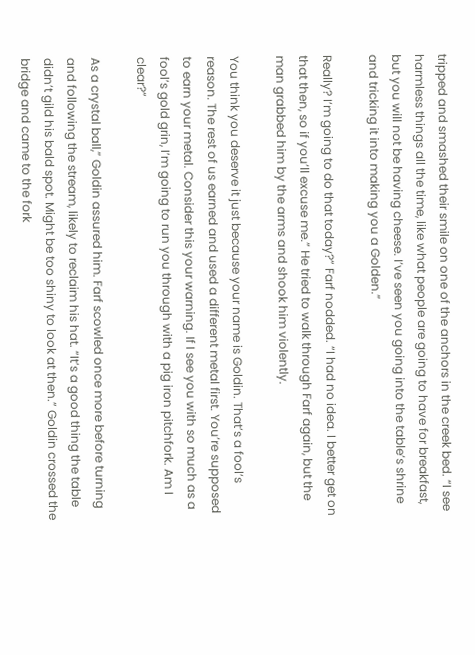tripped and smashed their smile on one of the anchors in the creek bed. “I see harmless things all the time, like what people are going to have for breakfast, but you will not be having cheese. I’ve seen you going into the table’s shrine and tricking it into making you a Golden.”

Really? I’m going to do that today?” Farf nodded. “I had no idea. I better get on that then, so if you’ll excuse me.” He tried to walk through Farf again, but the man grabbed him by the arms and shook him violently.

You think you deserve it just because your name is Goldin. That’s a fool’s reason. The rest of us earned and used a different metal first. You’re supposed to earn your metal. Consider this your warning. If I see you with so much as a fool’s gold grin, I’m going to run you through with a pig iron pitchfork. Am I clear?”

As a crystal ball,” Goldin assured him. Farf scowled once more before turning and following the stream, likely to reclaim his hat. “It’s a good thing the table didn’t gild his bald spot. Might be too shiny to look at then.” Goldin crossed the bridge and came to the fork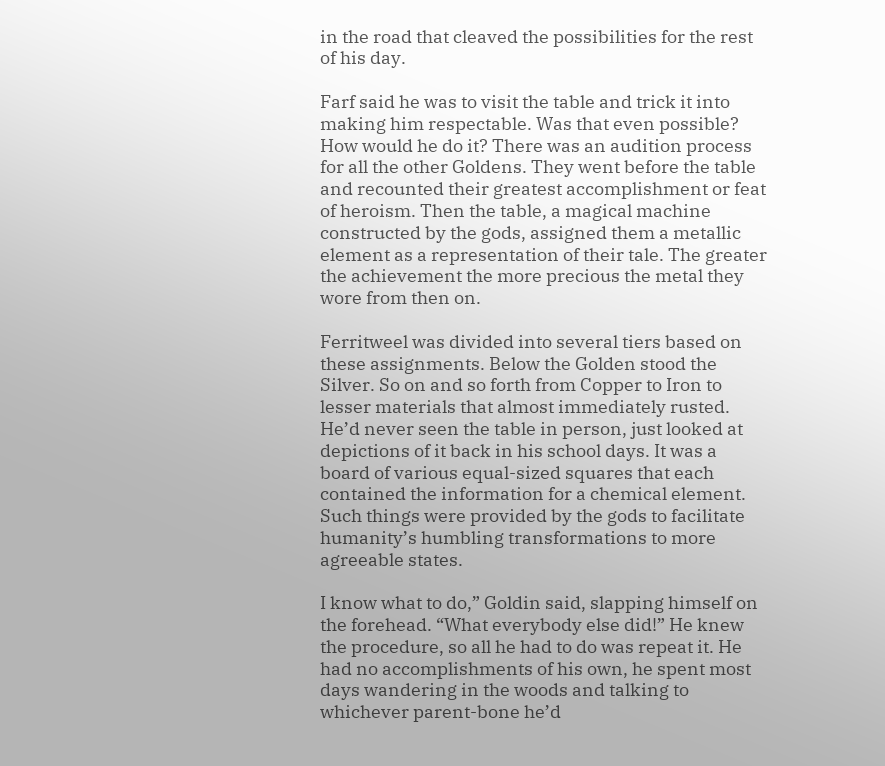in the road that cleaved the possibilities for the rest of his day.

Farf said he was to visit the table and trick it into making him respectable. Was that even possible? How would he do it? There was an audition process for all the other Goldens. They went before the table and recounted their greatest accomplishment or feat of heroism. Then the table, a magical machine constructed by the gods, assigned them a metallic element as a representation of their tale. The greater the achievement the more precious the metal they wore from then on.

Ferritweel was divided into several tiers based on these assignments. Below the Golden stood the Silver. So on and so forth from Copper to Iron to lesser materials that almost immediately rusted. He’d never seen the table in person, just looked at depictions of it back in his school days. It was a board of various equal-sized squares that each contained the information for a chemical element. Such things were provided by the gods to facilitate humanity’s humbling transformations to more agreeable states.

I know what to do,” Goldin said, slapping himself on the forehead. “What everybody else did!” He knew the procedure, so all he had to do was repeat it. He had no accomplishments of his own, he spent most days wandering in the woods and talking to whichever parent-bone he’d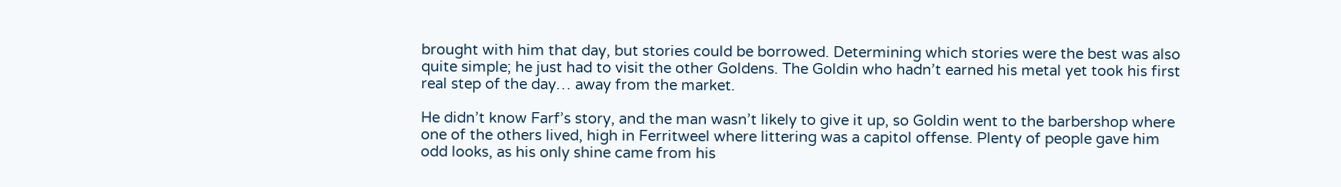brought with him that day, but stories could be borrowed. Determining which stories were the best was also quite simple; he just had to visit the other Goldens. The Goldin who hadn’t earned his metal yet took his first real step of the day… away from the market.

He didn’t know Farf’s story, and the man wasn’t likely to give it up, so Goldin went to the barbershop where one of the others lived, high in Ferritweel where littering was a capitol offense. Plenty of people gave him odd looks, as his only shine came from his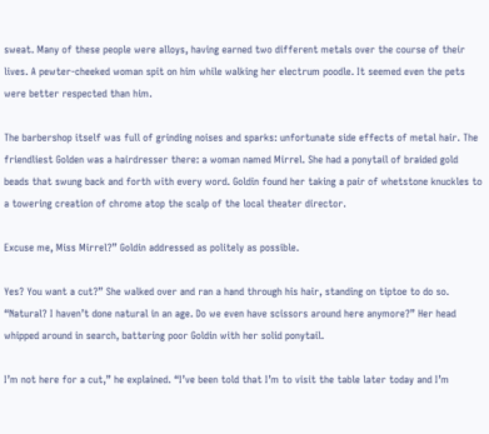sweat. Many of these people were alloys, having earned two different metals over the course of their lives. A pewter-cheeked woman spit on him while walking her electrum poodle. It seemed even the pets were better respected than him.

The barbershop itself was full of grinding noises and sparks: unfortunate side effects of metal hair. The friendliest Golden was a hairdresser there: a woman named Mirrel. She had a ponytail of braided gold beads that swung back and forth with every word. Goldin found her taking a pair of whetstone knuckles to a towering creation of chrome atop the scalp of the local theater director.

Excuse me, Miss Mirrel?” Goldin addressed as politely as possible.

Yes? You want a cut?” She walked over and ran a hand through his hair, standing on tiptoe to do so. “Natural? I haven’t done natural in an age. Do we even have scissors around here anymore?” Her head whipped around in search, battering poor Goldin with her solid ponytail.

I’m not here for a cut,” he explained. “I’ve been told that I’m to visit the table later today and I’m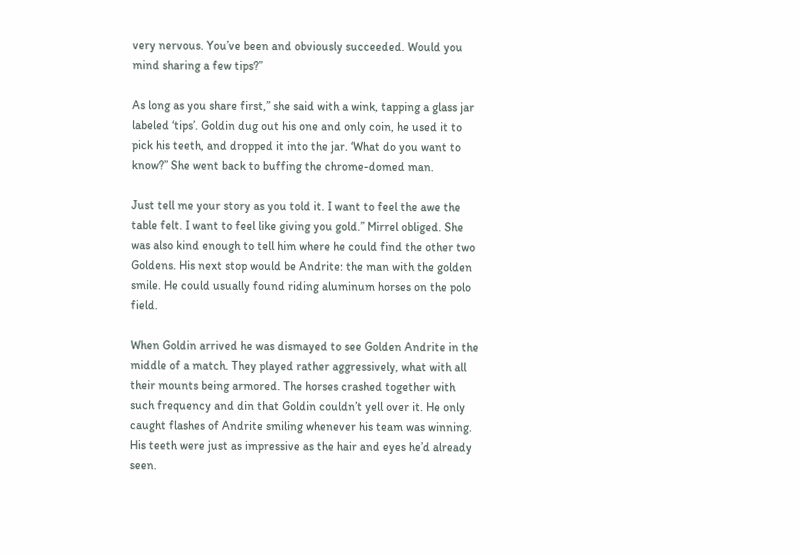very nervous. You’ve been and obviously succeeded. Would you mind sharing a few tips?”

As long as you share first,” she said with a wink, tapping a glass jar labeled ‘tips’. Goldin dug out his one and only coin, he used it to pick his teeth, and dropped it into the jar. ‘What do you want to know?” She went back to buffing the chrome-domed man.

Just tell me your story as you told it. I want to feel the awe the table felt. I want to feel like giving you gold.” Mirrel obliged. She was also kind enough to tell him where he could find the other two Goldens. His next stop would be Andrite: the man with the golden smile. He could usually found riding aluminum horses on the polo field.

When Goldin arrived he was dismayed to see Golden Andrite in the middle of a match. They played rather aggressively, what with all their mounts being armored. The horses crashed together with such frequency and din that Goldin couldn’t yell over it. He only caught flashes of Andrite smiling whenever his team was winning. His teeth were just as impressive as the hair and eyes he’d already seen.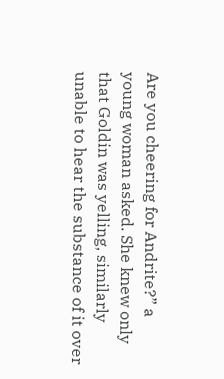Are you cheering for Andrite?” a young woman asked. She knew only that Goldin was yelling, similarly unable to hear the substance of it over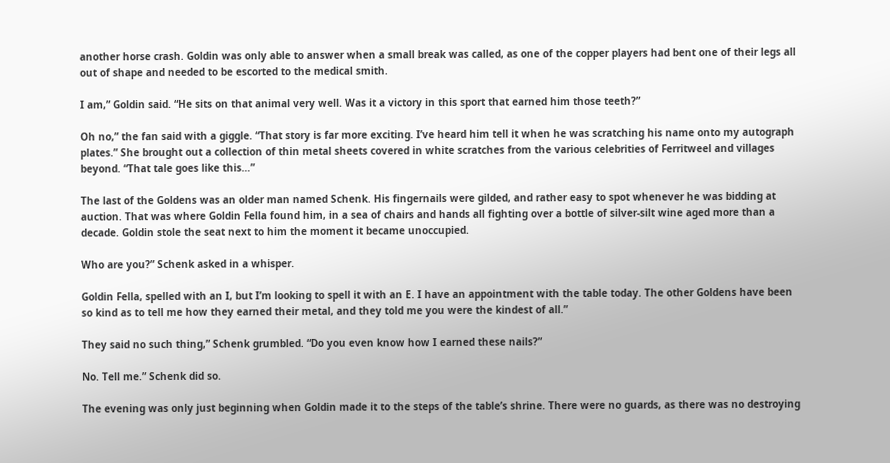another horse crash. Goldin was only able to answer when a small break was called, as one of the copper players had bent one of their legs all out of shape and needed to be escorted to the medical smith.

I am,” Goldin said. “He sits on that animal very well. Was it a victory in this sport that earned him those teeth?”

Oh no,” the fan said with a giggle. “That story is far more exciting. I’ve heard him tell it when he was scratching his name onto my autograph plates.” She brought out a collection of thin metal sheets covered in white scratches from the various celebrities of Ferritweel and villages beyond. “That tale goes like this…”

The last of the Goldens was an older man named Schenk. His fingernails were gilded, and rather easy to spot whenever he was bidding at auction. That was where Goldin Fella found him, in a sea of chairs and hands all fighting over a bottle of silver-silt wine aged more than a decade. Goldin stole the seat next to him the moment it became unoccupied.

Who are you?” Schenk asked in a whisper.

Goldin Fella, spelled with an I, but I’m looking to spell it with an E. I have an appointment with the table today. The other Goldens have been so kind as to tell me how they earned their metal, and they told me you were the kindest of all.”

They said no such thing,” Schenk grumbled. “Do you even know how I earned these nails?”

No. Tell me.” Schenk did so.

The evening was only just beginning when Goldin made it to the steps of the table’s shrine. There were no guards, as there was no destroying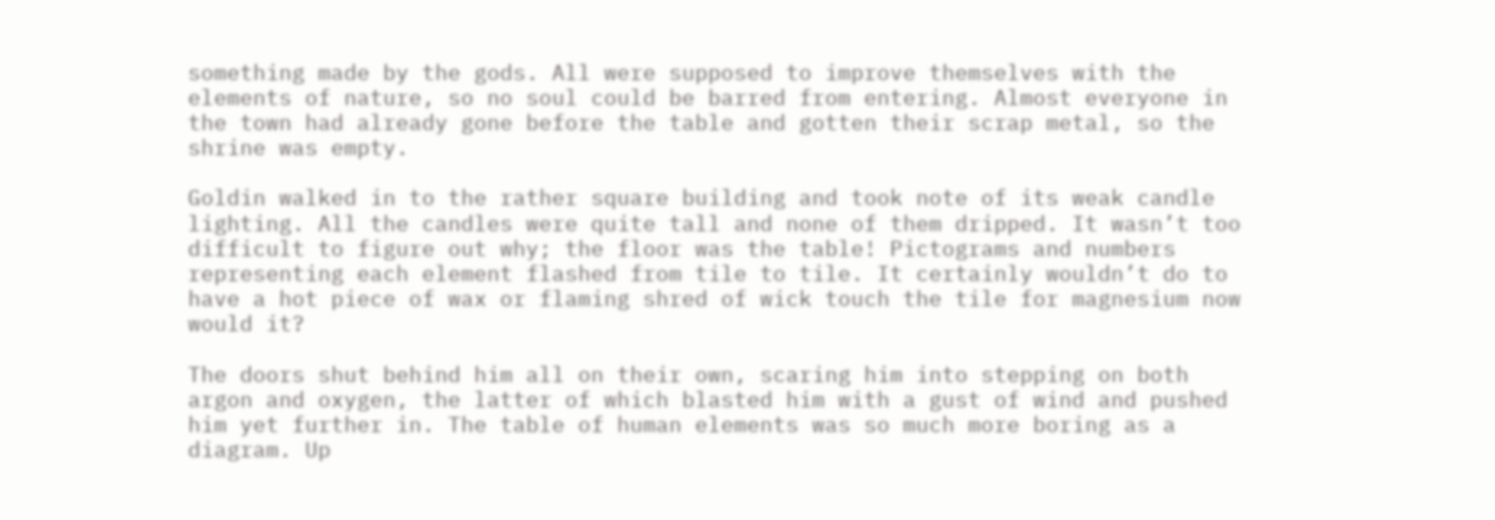something made by the gods. All were supposed to improve themselves with the elements of nature, so no soul could be barred from entering. Almost everyone in the town had already gone before the table and gotten their scrap metal, so the shrine was empty.

Goldin walked in to the rather square building and took note of its weak candle lighting. All the candles were quite tall and none of them dripped. It wasn’t too difficult to figure out why; the floor was the table! Pictograms and numbers representing each element flashed from tile to tile. It certainly wouldn’t do to have a hot piece of wax or flaming shred of wick touch the tile for magnesium now would it?

The doors shut behind him all on their own, scaring him into stepping on both argon and oxygen, the latter of which blasted him with a gust of wind and pushed him yet further in. The table of human elements was so much more boring as a diagram. Up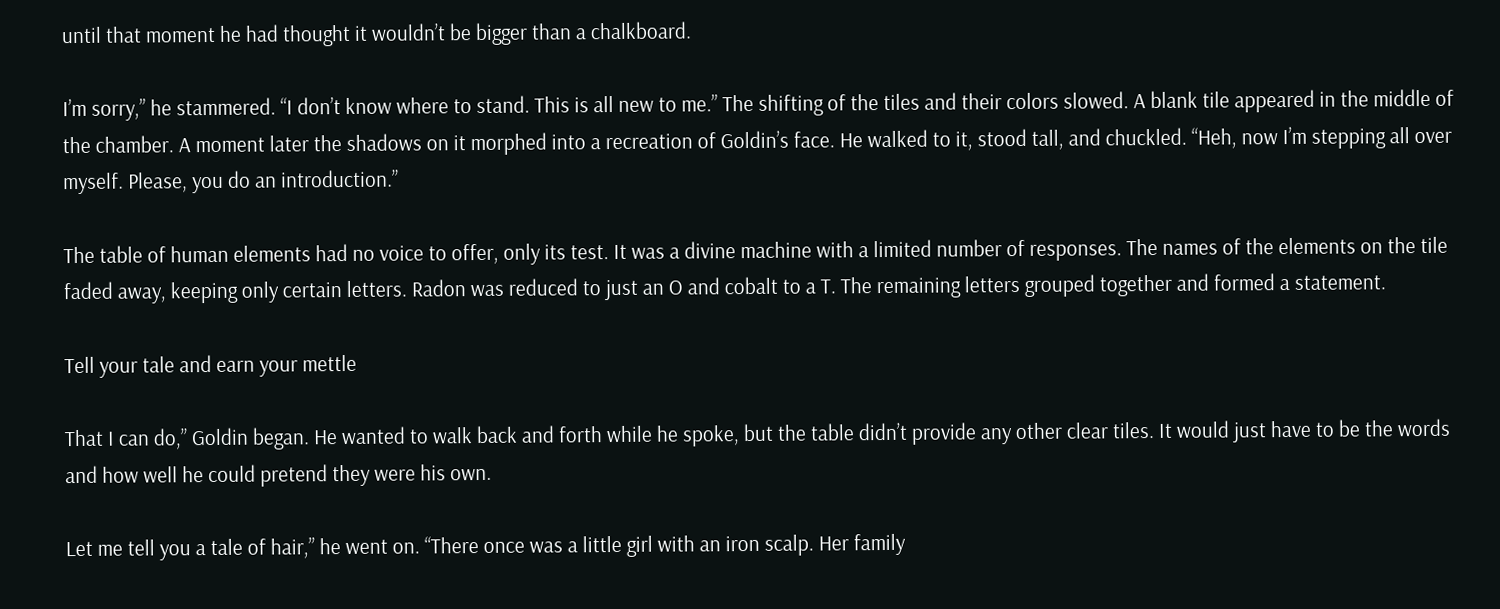until that moment he had thought it wouldn’t be bigger than a chalkboard.

I’m sorry,” he stammered. “I don’t know where to stand. This is all new to me.” The shifting of the tiles and their colors slowed. A blank tile appeared in the middle of the chamber. A moment later the shadows on it morphed into a recreation of Goldin’s face. He walked to it, stood tall, and chuckled. “Heh, now I’m stepping all over myself. Please, you do an introduction.”

The table of human elements had no voice to offer, only its test. It was a divine machine with a limited number of responses. The names of the elements on the tile faded away, keeping only certain letters. Radon was reduced to just an O and cobalt to a T. The remaining letters grouped together and formed a statement.

Tell your tale and earn your mettle

That I can do,” Goldin began. He wanted to walk back and forth while he spoke, but the table didn’t provide any other clear tiles. It would just have to be the words and how well he could pretend they were his own.

Let me tell you a tale of hair,” he went on. “There once was a little girl with an iron scalp. Her family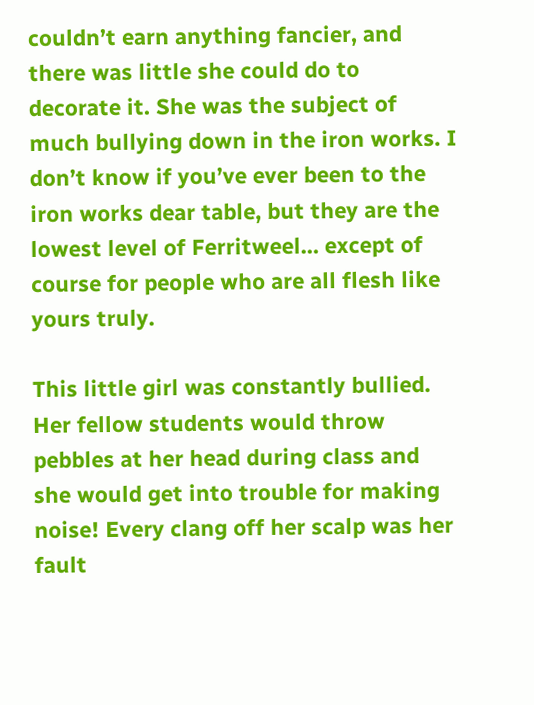couldn’t earn anything fancier, and there was little she could do to decorate it. She was the subject of much bullying down in the iron works. I don’t know if you’ve ever been to the iron works dear table, but they are the lowest level of Ferritweel… except of course for people who are all flesh like yours truly.

This little girl was constantly bullied. Her fellow students would throw pebbles at her head during class and she would get into trouble for making noise! Every clang off her scalp was her fault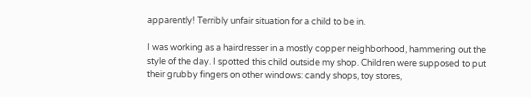apparently! Terribly unfair situation for a child to be in.

I was working as a hairdresser in a mostly copper neighborhood, hammering out the style of the day. I spotted this child outside my shop. Children were supposed to put their grubby fingers on other windows: candy shops, toy stores,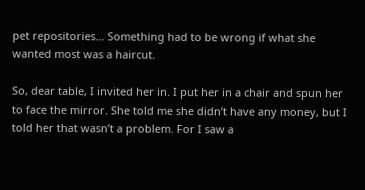pet repositories… Something had to be wrong if what she wanted most was a haircut.

So, dear table, I invited her in. I put her in a chair and spun her to face the mirror. She told me she didn’t have any money, but I told her that wasn’t a problem. For I saw a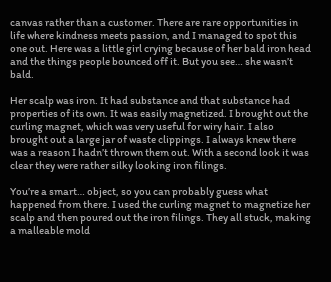canvas rather than a customer. There are rare opportunities in life where kindness meets passion, and I managed to spot this one out. Here was a little girl crying because of her bald iron head and the things people bounced off it. But you see… she wasn’t bald.

Her scalp was iron. It had substance and that substance had properties of its own. It was easily magnetized. I brought out the curling magnet, which was very useful for wiry hair. I also brought out a large jar of waste clippings. I always knew there was a reason I hadn’t thrown them out. With a second look it was clear they were rather silky looking iron filings.

You’re a smart… object, so you can probably guess what happened from there. I used the curling magnet to magnetize her scalp and then poured out the iron filings. They all stuck, making a malleable mold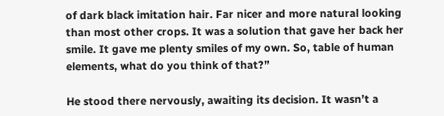of dark black imitation hair. Far nicer and more natural looking than most other crops. It was a solution that gave her back her smile. It gave me plenty smiles of my own. So, table of human elements, what do you think of that?”

He stood there nervously, awaiting its decision. It wasn’t a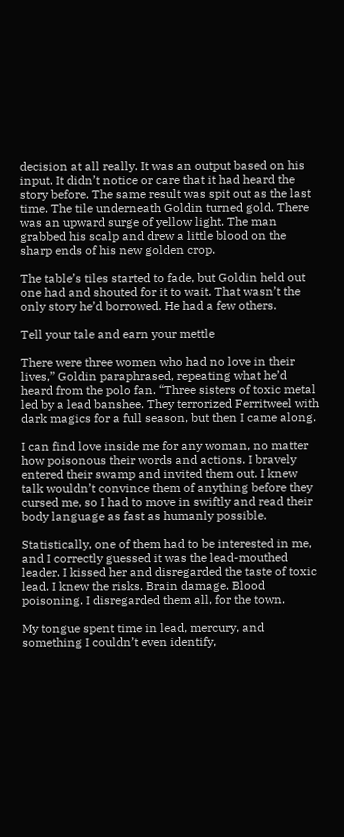decision at all really. It was an output based on his input. It didn’t notice or care that it had heard the story before. The same result was spit out as the last time. The tile underneath Goldin turned gold. There was an upward surge of yellow light. The man grabbed his scalp and drew a little blood on the sharp ends of his new golden crop.

The table’s tiles started to fade, but Goldin held out one had and shouted for it to wait. That wasn’t the only story he’d borrowed. He had a few others.

Tell your tale and earn your mettle

There were three women who had no love in their lives,” Goldin paraphrased, repeating what he’d heard from the polo fan. “Three sisters of toxic metal led by a lead banshee. They terrorized Ferritweel with dark magics for a full season, but then I came along.

I can find love inside me for any woman, no matter how poisonous their words and actions. I bravely entered their swamp and invited them out. I knew talk wouldn’t convince them of anything before they cursed me, so I had to move in swiftly and read their body language as fast as humanly possible.

Statistically, one of them had to be interested in me, and I correctly guessed it was the lead-mouthed leader. I kissed her and disregarded the taste of toxic lead. I knew the risks. Brain damage. Blood poisoning. I disregarded them all, for the town.

My tongue spent time in lead, mercury, and something I couldn’t even identify,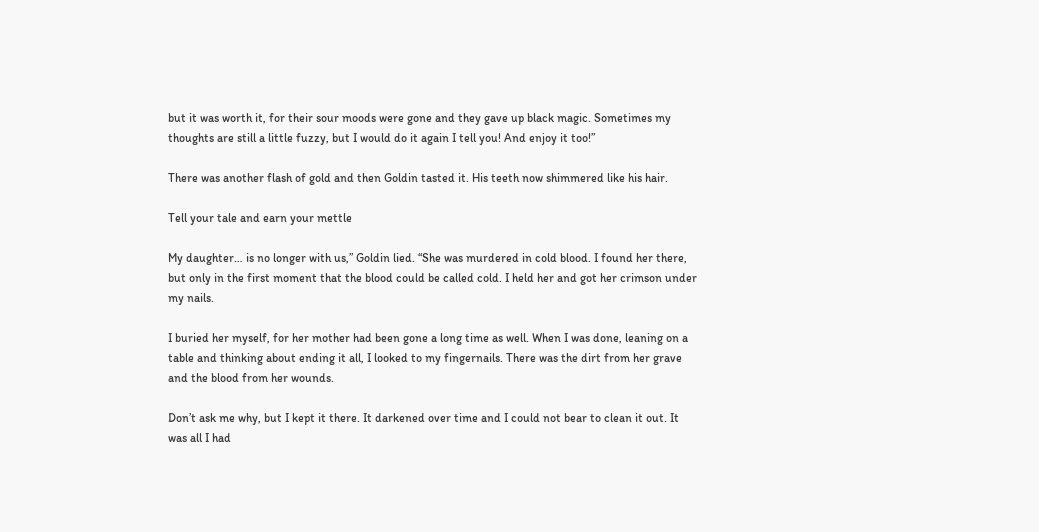but it was worth it, for their sour moods were gone and they gave up black magic. Sometimes my thoughts are still a little fuzzy, but I would do it again I tell you! And enjoy it too!”

There was another flash of gold and then Goldin tasted it. His teeth now shimmered like his hair.

Tell your tale and earn your mettle

My daughter… is no longer with us,” Goldin lied. “She was murdered in cold blood. I found her there, but only in the first moment that the blood could be called cold. I held her and got her crimson under my nails.

I buried her myself, for her mother had been gone a long time as well. When I was done, leaning on a table and thinking about ending it all, I looked to my fingernails. There was the dirt from her grave and the blood from her wounds.

Don’t ask me why, but I kept it there. It darkened over time and I could not bear to clean it out. It was all I had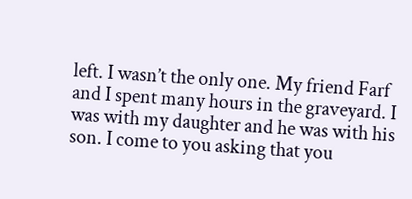left. I wasn’t the only one. My friend Farf and I spent many hours in the graveyard. I was with my daughter and he was with his son. I come to you asking that you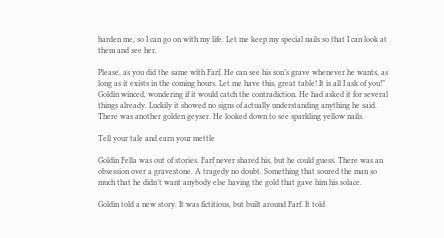harden me, so I can go on with my life. Let me keep my special nails so that I can look at them and see her.

Please, as you did the same with Farf. He can see his son’s grave whenever he wants, as long as it exists in the coming hours. Let me have this, great table! It is all I ask of you!” Goldin winced, wondering if it would catch the contradiction. He had asked it for several things already. Luckily it showed no signs of actually understanding anything he said. There was another golden geyser. He looked down to see sparkling yellow nails.

Tell your tale and earn your mettle

Goldin Fella was out of stories. Farf never shared his, but he could guess. There was an obsession over a gravestone. A tragedy no doubt. Something that soured the man so much that he didn’t want anybody else having the gold that gave him his solace.

Goldin told a new story. It was fictitious, but built around Farf. It told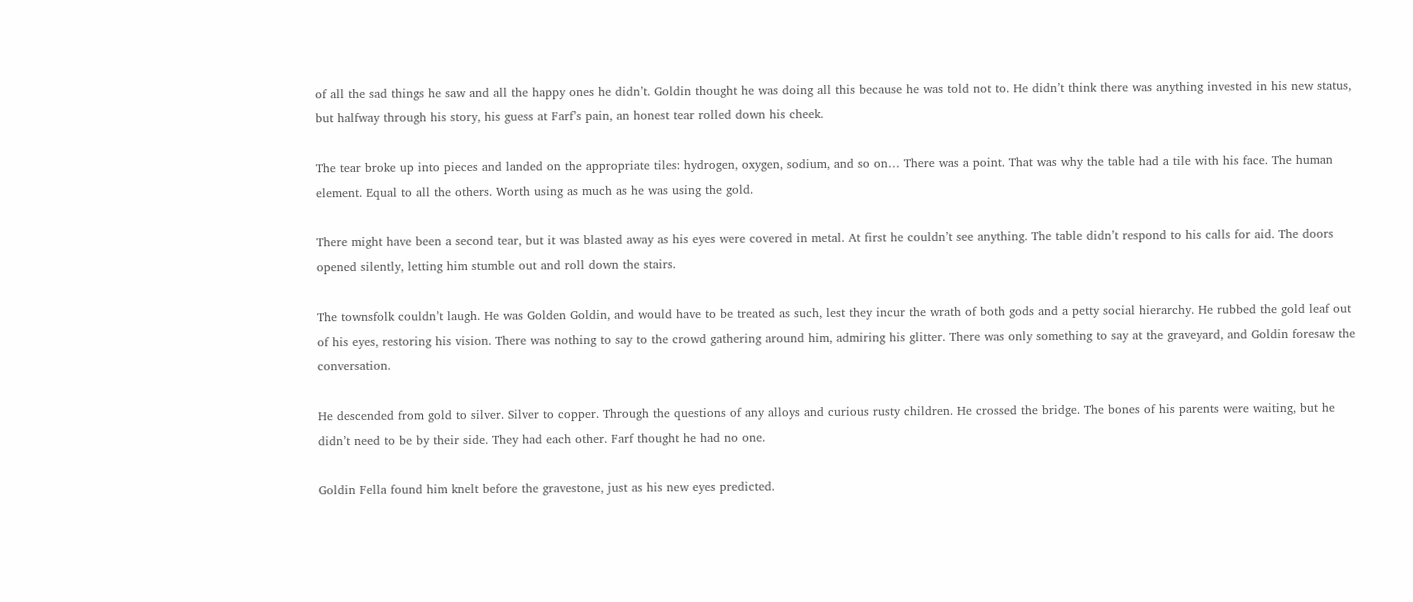of all the sad things he saw and all the happy ones he didn’t. Goldin thought he was doing all this because he was told not to. He didn’t think there was anything invested in his new status, but halfway through his story, his guess at Farf’s pain, an honest tear rolled down his cheek.

The tear broke up into pieces and landed on the appropriate tiles: hydrogen, oxygen, sodium, and so on… There was a point. That was why the table had a tile with his face. The human element. Equal to all the others. Worth using as much as he was using the gold.

There might have been a second tear, but it was blasted away as his eyes were covered in metal. At first he couldn’t see anything. The table didn’t respond to his calls for aid. The doors opened silently, letting him stumble out and roll down the stairs.

The townsfolk couldn’t laugh. He was Golden Goldin, and would have to be treated as such, lest they incur the wrath of both gods and a petty social hierarchy. He rubbed the gold leaf out of his eyes, restoring his vision. There was nothing to say to the crowd gathering around him, admiring his glitter. There was only something to say at the graveyard, and Goldin foresaw the conversation.

He descended from gold to silver. Silver to copper. Through the questions of any alloys and curious rusty children. He crossed the bridge. The bones of his parents were waiting, but he didn’t need to be by their side. They had each other. Farf thought he had no one.

Goldin Fella found him knelt before the gravestone, just as his new eyes predicted.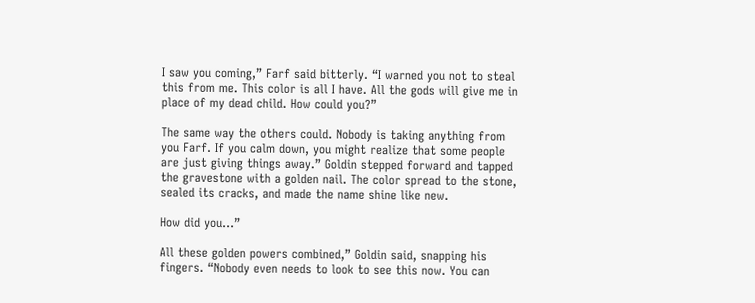I saw you coming,” Farf said bitterly. “I warned you not to steal this from me. This color is all I have. All the gods will give me in place of my dead child. How could you?”

The same way the others could. Nobody is taking anything from you Farf. If you calm down, you might realize that some people are just giving things away.” Goldin stepped forward and tapped the gravestone with a golden nail. The color spread to the stone, sealed its cracks, and made the name shine like new.

How did you…”

All these golden powers combined,” Goldin said, snapping his fingers. “Nobody even needs to look to see this now. You can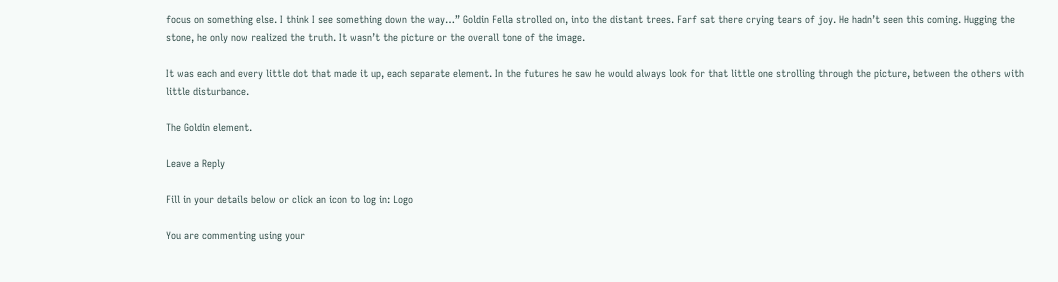focus on something else. I think I see something down the way…” Goldin Fella strolled on, into the distant trees. Farf sat there crying tears of joy. He hadn’t seen this coming. Hugging the stone, he only now realized the truth. It wasn’t the picture or the overall tone of the image.

It was each and every little dot that made it up, each separate element. In the futures he saw he would always look for that little one strolling through the picture, between the others with little disturbance.

The Goldin element.

Leave a Reply

Fill in your details below or click an icon to log in: Logo

You are commenting using your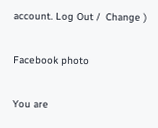account. Log Out /  Change )

Facebook photo

You are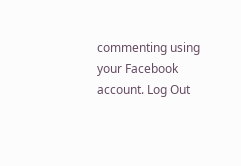commenting using your Facebook account. Log Out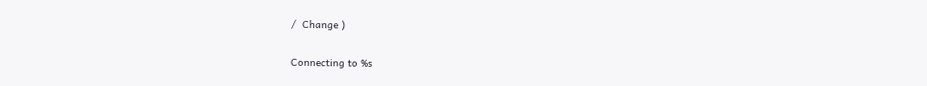/  Change )

Connecting to %s